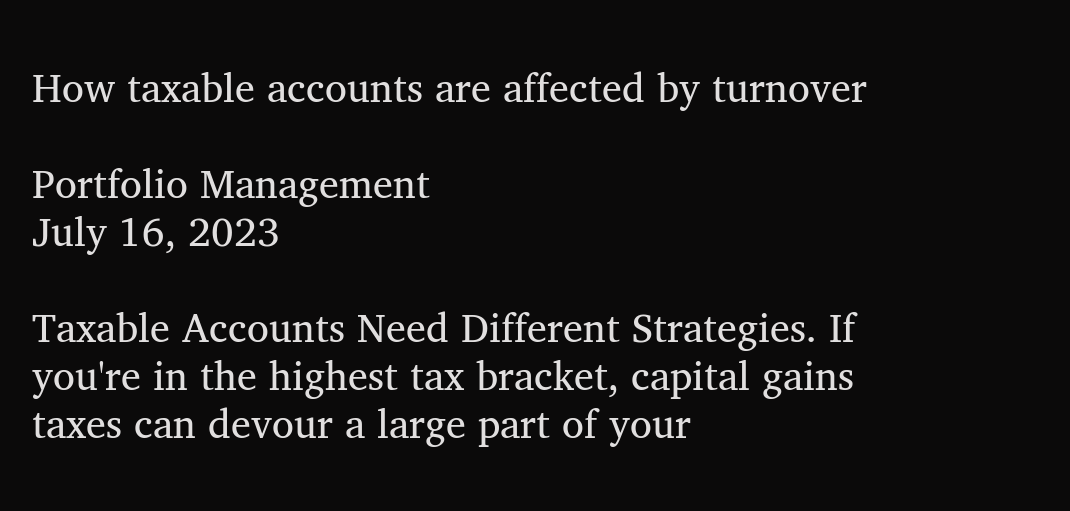How taxable accounts are affected by turnover

Portfolio Management
July 16, 2023

Taxable Accounts Need Different Strategies. If you're in the highest tax bracket, capital gains taxes can devour a large part of your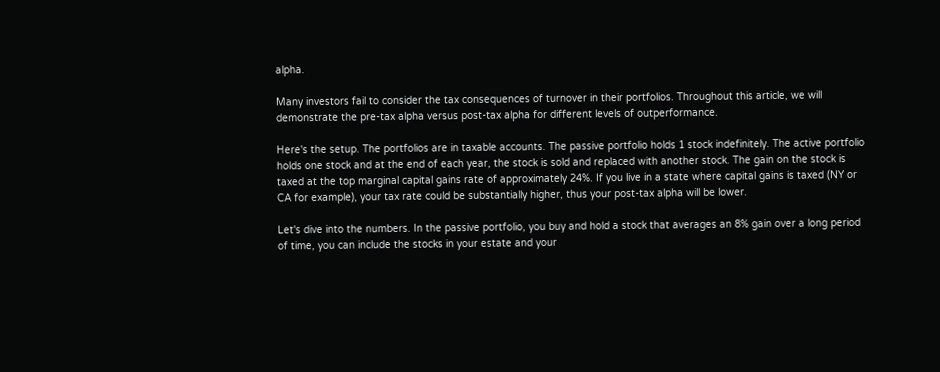alpha.

Many investors fail to consider the tax consequences of turnover in their portfolios. Throughout this article, we will demonstrate the pre-tax alpha versus post-tax alpha for different levels of outperformance.

Here's the setup. The portfolios are in taxable accounts. The passive portfolio holds 1 stock indefinitely. The active portfolio holds one stock and at the end of each year, the stock is sold and replaced with another stock. The gain on the stock is taxed at the top marginal capital gains rate of approximately 24%. If you live in a state where capital gains is taxed (NY or CA for example), your tax rate could be substantially higher, thus your post-tax alpha will be lower.

Let's dive into the numbers. In the passive portfolio, you buy and hold a stock that averages an 8% gain over a long period of time, you can include the stocks in your estate and your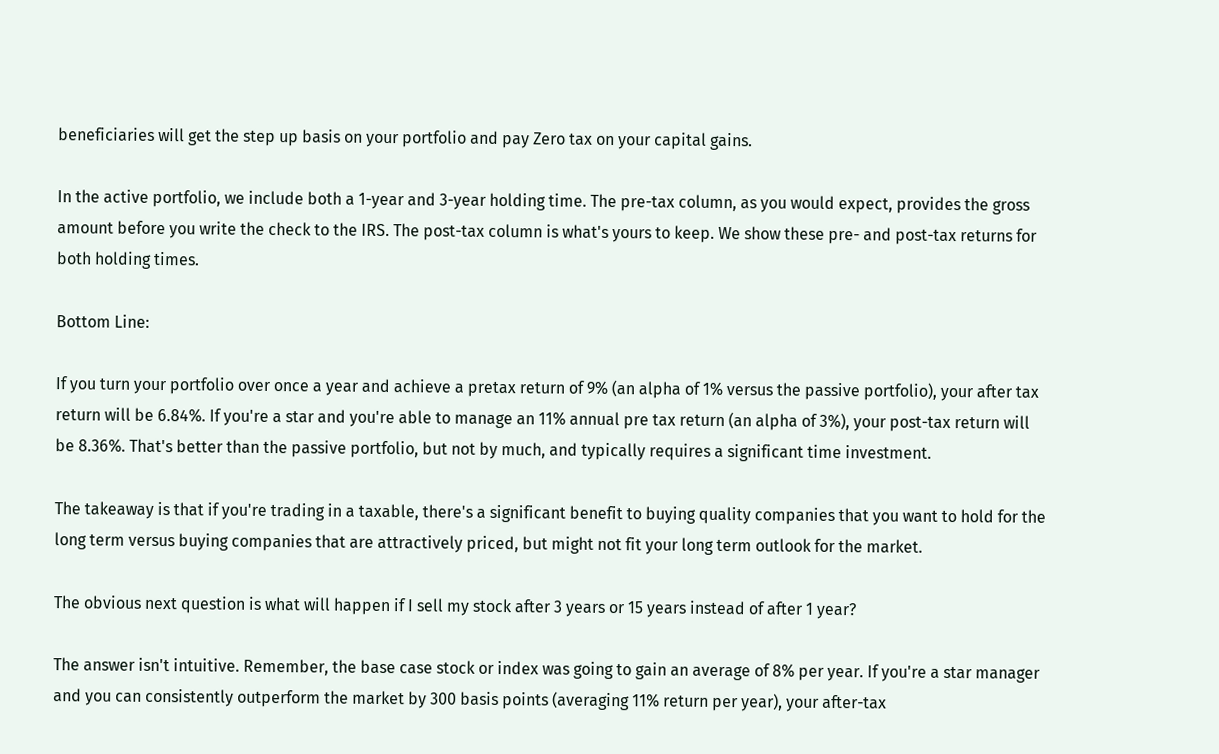beneficiaries will get the step up basis on your portfolio and pay Zero tax on your capital gains.

In the active portfolio, we include both a 1-year and 3-year holding time. The pre-tax column, as you would expect, provides the gross amount before you write the check to the IRS. The post-tax column is what's yours to keep. We show these pre- and post-tax returns for both holding times.

Bottom Line:

If you turn your portfolio over once a year and achieve a pretax return of 9% (an alpha of 1% versus the passive portfolio), your after tax return will be 6.84%. If you're a star and you're able to manage an 11% annual pre tax return (an alpha of 3%), your post-tax return will be 8.36%. That's better than the passive portfolio, but not by much, and typically requires a significant time investment.

The takeaway is that if you're trading in a taxable, there's a significant benefit to buying quality companies that you want to hold for the long term versus buying companies that are attractively priced, but might not fit your long term outlook for the market.

The obvious next question is what will happen if I sell my stock after 3 years or 15 years instead of after 1 year?

The answer isn't intuitive. Remember, the base case stock or index was going to gain an average of 8% per year. If you're a star manager and you can consistently outperform the market by 300 basis points (averaging 11% return per year), your after-tax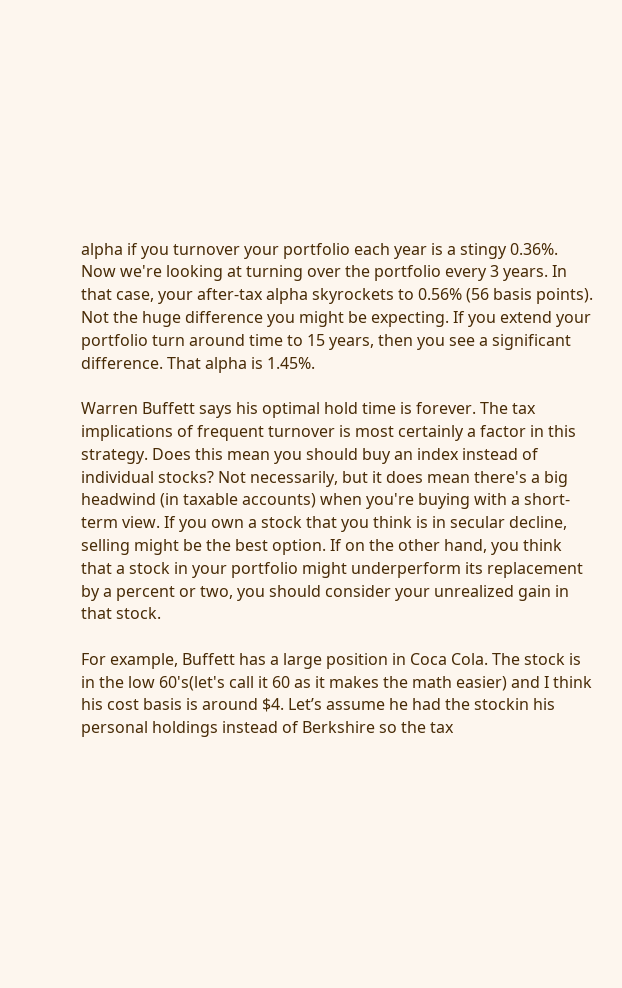alpha if you turnover your portfolio each year is a stingy 0.36%. Now we're looking at turning over the portfolio every 3 years. In that case, your after-tax alpha skyrockets to 0.56% (56 basis points). Not the huge difference you might be expecting. If you extend your portfolio turn around time to 15 years, then you see a significant difference. That alpha is 1.45%.

Warren Buffett says his optimal hold time is forever. The tax implications of frequent turnover is most certainly a factor in this strategy. Does this mean you should buy an index instead of individual stocks? Not necessarily, but it does mean there's a big headwind (in taxable accounts) when you're buying with a short-term view. If you own a stock that you think is in secular decline, selling might be the best option. If on the other hand, you think that a stock in your portfolio might underperform its replacement by a percent or two, you should consider your unrealized gain in that stock.

For example, Buffett has a large position in Coca Cola. The stock is in the low 60's(let's call it 60 as it makes the math easier) and I think his cost basis is around $4. Let’s assume he had the stockin his personal holdings instead of Berkshire so the tax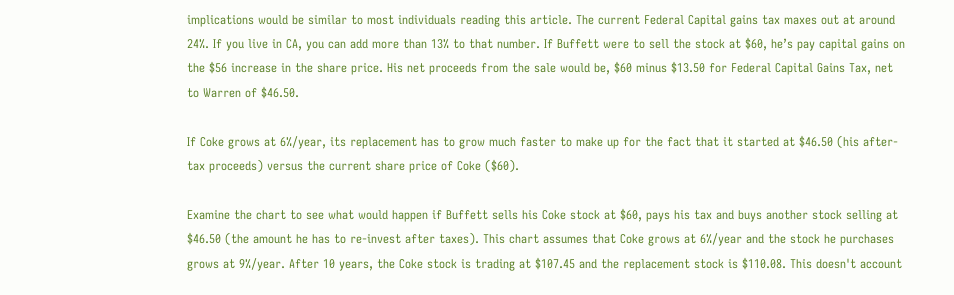implications would be similar to most individuals reading this article. The current Federal Capital gains tax maxes out at around 24%. If you live in CA, you can add more than 13% to that number. If Buffett were to sell the stock at $60, he’s pay capital gains on the $56 increase in the share price. His net proceeds from the sale would be, $60 minus $13.50 for Federal Capital Gains Tax, net to Warren of $46.50.

If Coke grows at 6%/year, its replacement has to grow much faster to make up for the fact that it started at $46.50 (his after-tax proceeds) versus the current share price of Coke ($60).

Examine the chart to see what would happen if Buffett sells his Coke stock at $60, pays his tax and buys another stock selling at $46.50 (the amount he has to re-invest after taxes). This chart assumes that Coke grows at 6%/year and the stock he purchases grows at 9%/year. After 10 years, the Coke stock is trading at $107.45 and the replacement stock is $110.08. This doesn't account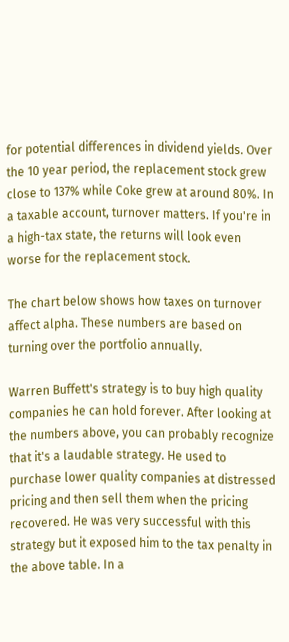for potential differences in dividend yields. Over the 10 year period, the replacement stock grew close to 137% while Coke grew at around 80%. In a taxable account, turnover matters. If you're in a high-tax state, the returns will look even worse for the replacement stock.

The chart below shows how taxes on turnover affect alpha. These numbers are based on turning over the portfolio annually.

Warren Buffett's strategy is to buy high quality companies he can hold forever. After looking at the numbers above, you can probably recognize that it's a laudable strategy. He used to purchase lower quality companies at distressed pricing and then sell them when the pricing recovered. He was very successful with this strategy but it exposed him to the tax penalty in the above table. In a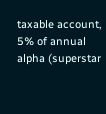taxable account, 5% of annual alpha (superstar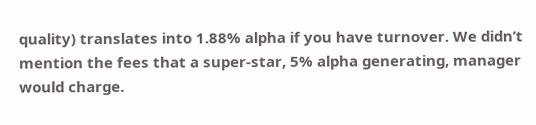quality) translates into 1.88% alpha if you have turnover. We didn’t mention the fees that a super-star, 5% alpha generating, manager would charge.